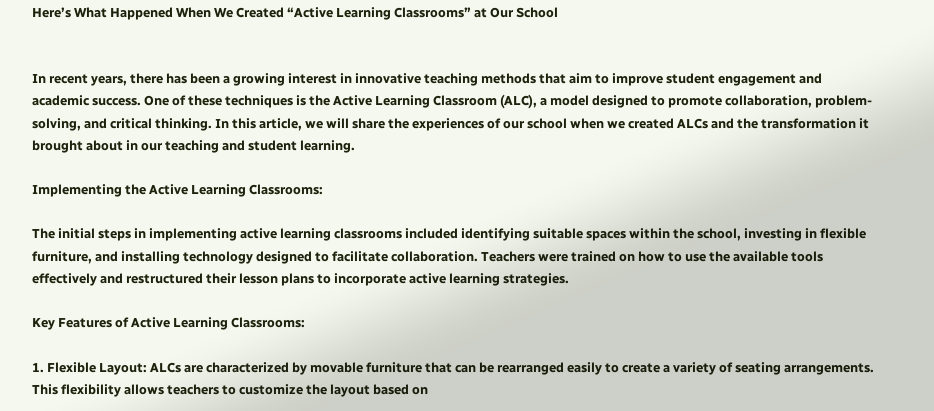Here’s What Happened When We Created “Active Learning Classrooms” at Our School


In recent years, there has been a growing interest in innovative teaching methods that aim to improve student engagement and academic success. One of these techniques is the Active Learning Classroom (ALC), a model designed to promote collaboration, problem-solving, and critical thinking. In this article, we will share the experiences of our school when we created ALCs and the transformation it brought about in our teaching and student learning.

Implementing the Active Learning Classrooms:

The initial steps in implementing active learning classrooms included identifying suitable spaces within the school, investing in flexible furniture, and installing technology designed to facilitate collaboration. Teachers were trained on how to use the available tools effectively and restructured their lesson plans to incorporate active learning strategies.

Key Features of Active Learning Classrooms:

1. Flexible Layout: ALCs are characterized by movable furniture that can be rearranged easily to create a variety of seating arrangements. This flexibility allows teachers to customize the layout based on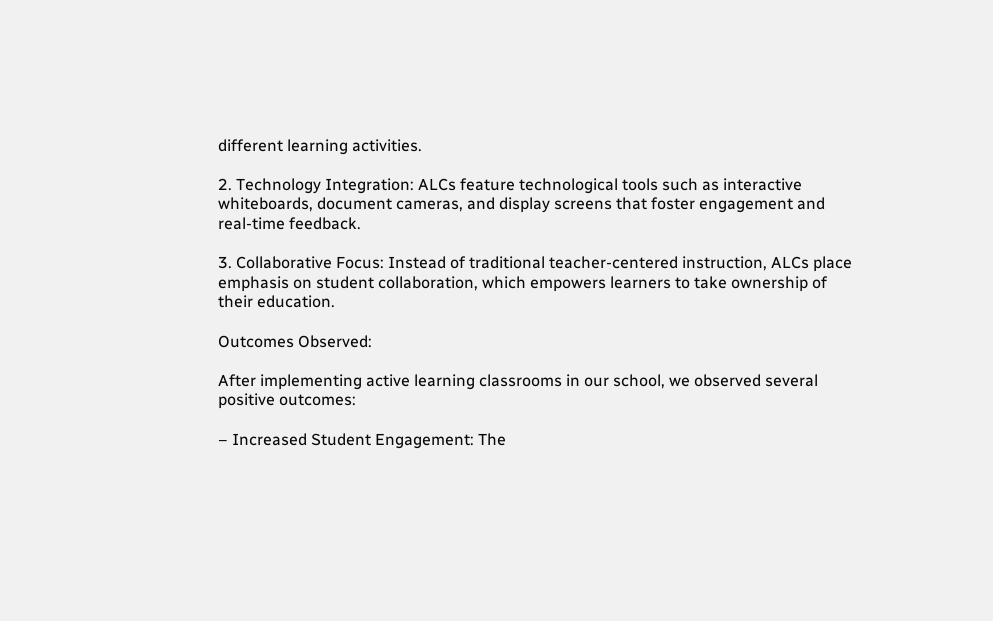different learning activities.

2. Technology Integration: ALCs feature technological tools such as interactive whiteboards, document cameras, and display screens that foster engagement and real-time feedback.

3. Collaborative Focus: Instead of traditional teacher-centered instruction, ALCs place emphasis on student collaboration, which empowers learners to take ownership of their education.

Outcomes Observed:

After implementing active learning classrooms in our school, we observed several positive outcomes:

– Increased Student Engagement: The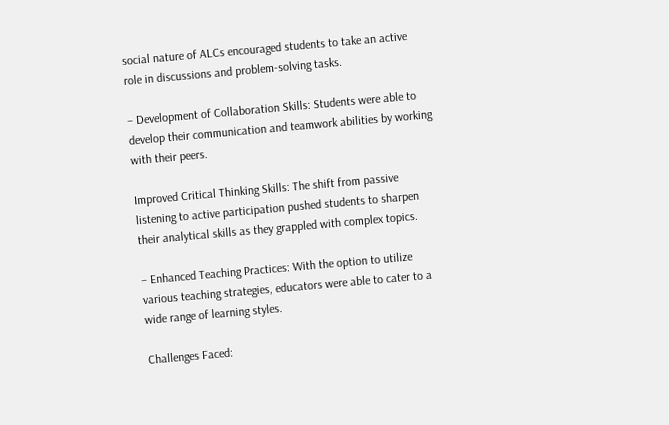social nature of ALCs encouraged students to take an active role in discussions and problem-solving tasks.

– Development of Collaboration Skills: Students were able to develop their communication and teamwork abilities by working with their peers.

Improved Critical Thinking Skills: The shift from passive listening to active participation pushed students to sharpen their analytical skills as they grappled with complex topics.

– Enhanced Teaching Practices: With the option to utilize various teaching strategies, educators were able to cater to a wide range of learning styles.

Challenges Faced: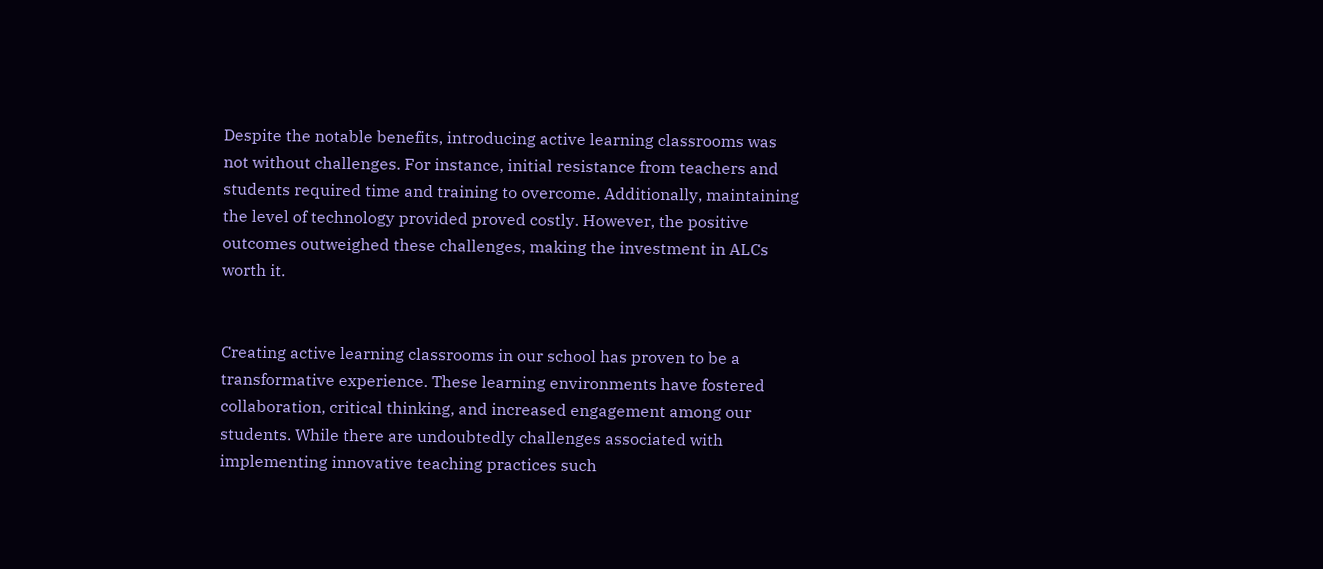Despite the notable benefits, introducing active learning classrooms was not without challenges. For instance, initial resistance from teachers and students required time and training to overcome. Additionally, maintaining the level of technology provided proved costly. However, the positive outcomes outweighed these challenges, making the investment in ALCs worth it.


Creating active learning classrooms in our school has proven to be a transformative experience. These learning environments have fostered collaboration, critical thinking, and increased engagement among our students. While there are undoubtedly challenges associated with implementing innovative teaching practices such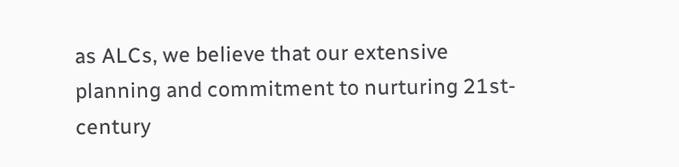as ALCs, we believe that our extensive planning and commitment to nurturing 21st-century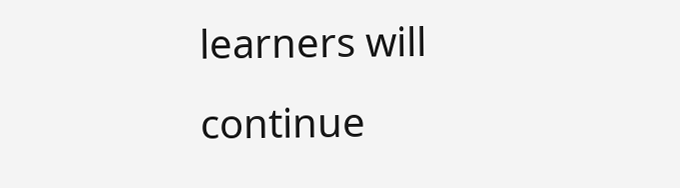learners will continue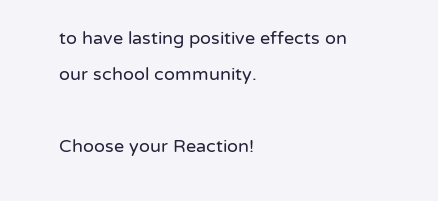to have lasting positive effects on our school community.

Choose your Reaction!